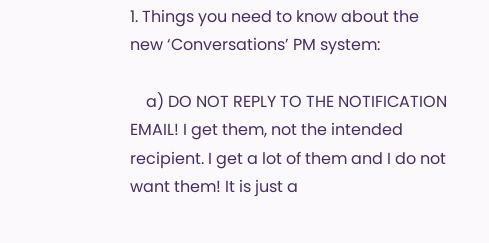1. Things you need to know about the new ‘Conversations’ PM system:

    a) DO NOT REPLY TO THE NOTIFICATION EMAIL! I get them, not the intended recipient. I get a lot of them and I do not want them! It is just a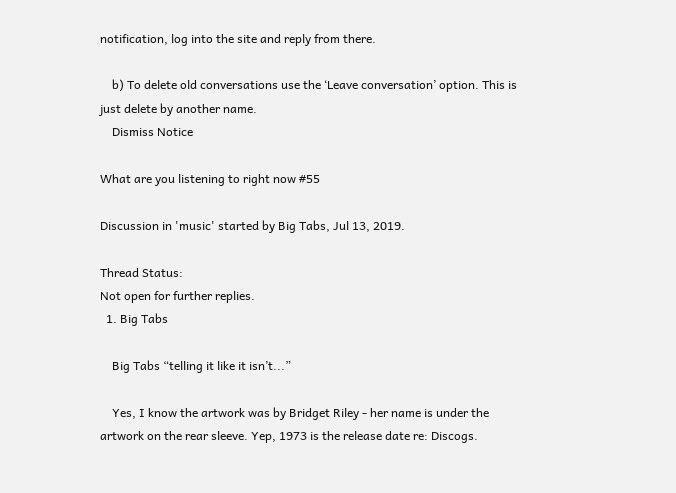notification, log into the site and reply from there.

    b) To delete old conversations use the ‘Leave conversation’ option. This is just delete by another name.
    Dismiss Notice

What are you listening to right now #55

Discussion in 'music' started by Big Tabs, Jul 13, 2019.

Thread Status:
Not open for further replies.
  1. Big Tabs

    Big Tabs “telling it like it isn’t...”

    Yes, I know the artwork was by Bridget Riley - her name is under the artwork on the rear sleeve. Yep, 1973 is the release date re: Discogs.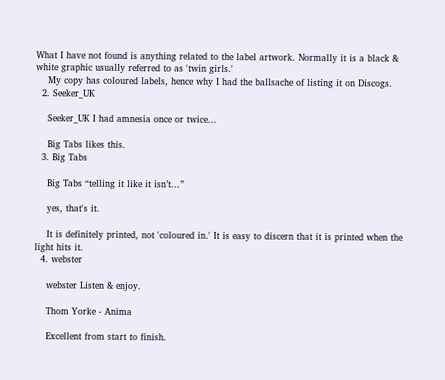What I have not found is anything related to the label artwork. Normally it is a black & white graphic usually referred to as 'twin girls.'
    My copy has coloured labels, hence why I had the ballsache of listing it on Discogs.
  2. Seeker_UK

    Seeker_UK I had amnesia once or twice...

    Big Tabs likes this.
  3. Big Tabs

    Big Tabs “telling it like it isn’t...”

    yes, that's it.

    It is definitely printed, not 'coloured in.' It is easy to discern that it is printed when the light hits it.
  4. webster

    webster Listen & enjoy.

    Thom Yorke - Anima

    Excellent from start to finish.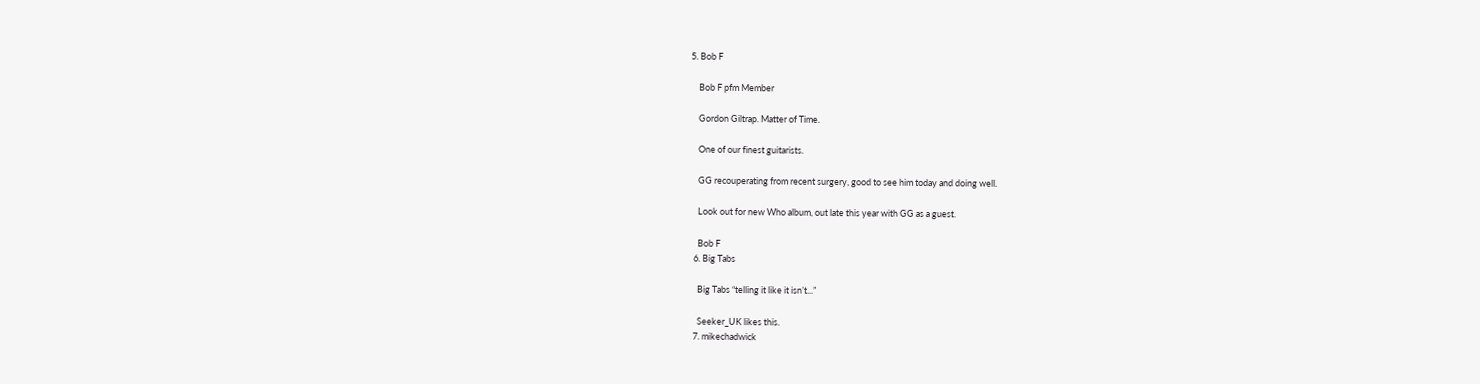5. Bob F

    Bob F pfm Member

    Gordon Giltrap. Matter of Time.

    One of our finest guitarists.

    GG recouperating from recent surgery, good to see him today and doing well.

    Look out for new Who album, out late this year with GG as a guest.

    Bob F
  6. Big Tabs

    Big Tabs “telling it like it isn’t...”

    Seeker_UK likes this.
  7. mikechadwick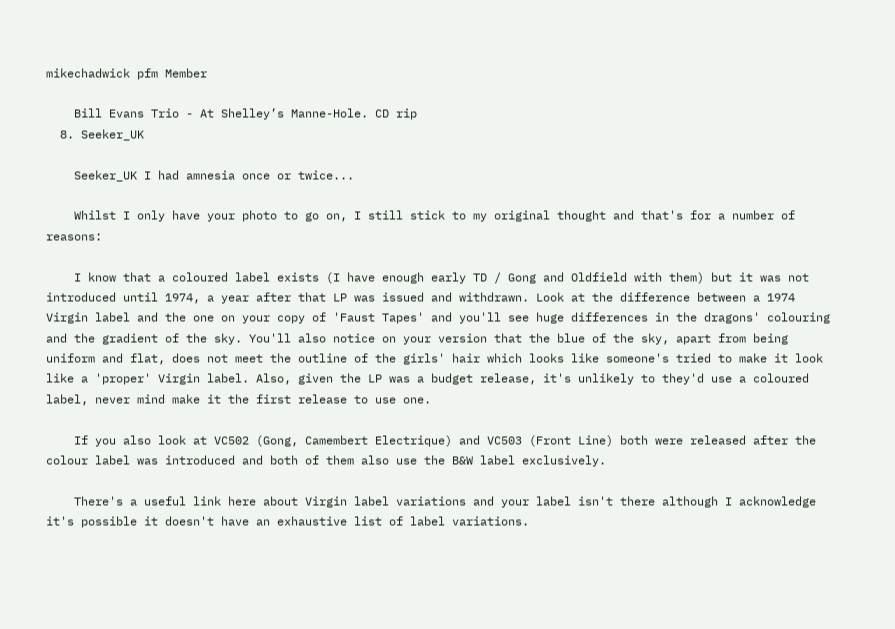mikechadwick pfm Member

    Bill Evans Trio - At Shelley’s Manne-Hole. CD rip
  8. Seeker_UK

    Seeker_UK I had amnesia once or twice...

    Whilst I only have your photo to go on, I still stick to my original thought and that's for a number of reasons:

    I know that a coloured label exists (I have enough early TD / Gong and Oldfield with them) but it was not introduced until 1974, a year after that LP was issued and withdrawn. Look at the difference between a 1974 Virgin label and the one on your copy of 'Faust Tapes' and you'll see huge differences in the dragons' colouring and the gradient of the sky. You'll also notice on your version that the blue of the sky, apart from being uniform and flat, does not meet the outline of the girls' hair which looks like someone's tried to make it look like a 'proper' Virgin label. Also, given the LP was a budget release, it's unlikely to they'd use a coloured label, never mind make it the first release to use one.

    If you also look at VC502 (Gong, Camembert Electrique) and VC503 (Front Line) both were released after the colour label was introduced and both of them also use the B&W label exclusively.

    There's a useful link here about Virgin label variations and your label isn't there although I acknowledge it's possible it doesn't have an exhaustive list of label variations.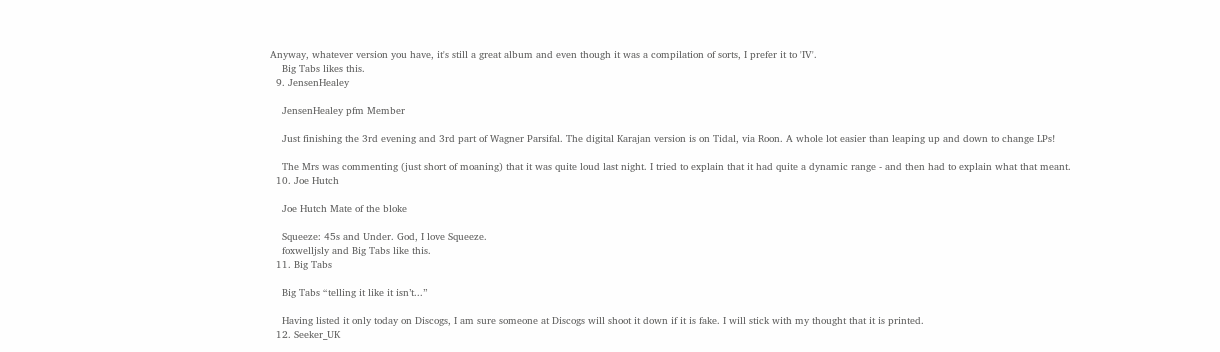Anyway, whatever version you have, it's still a great album and even though it was a compilation of sorts, I prefer it to 'IV'.
    Big Tabs likes this.
  9. JensenHealey

    JensenHealey pfm Member

    Just finishing the 3rd evening and 3rd part of Wagner Parsifal. The digital Karajan version is on Tidal, via Roon. A whole lot easier than leaping up and down to change LPs!

    The Mrs was commenting (just short of moaning) that it was quite loud last night. I tried to explain that it had quite a dynamic range - and then had to explain what that meant.
  10. Joe Hutch

    Joe Hutch Mate of the bloke

    Squeeze: 45s and Under. God, I love Squeeze.
    foxwelljsly and Big Tabs like this.
  11. Big Tabs

    Big Tabs “telling it like it isn’t...”

    Having listed it only today on Discogs, I am sure someone at Discogs will shoot it down if it is fake. I will stick with my thought that it is printed.
  12. Seeker_UK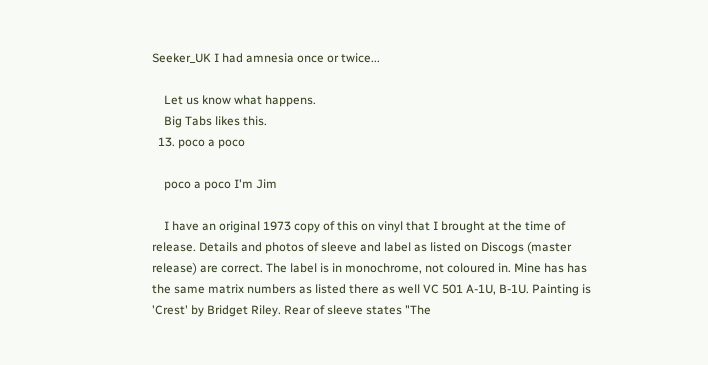Seeker_UK I had amnesia once or twice...

    Let us know what happens.
    Big Tabs likes this.
  13. poco a poco

    poco a poco I'm Jim

    I have an original 1973 copy of this on vinyl that I brought at the time of release. Details and photos of sleeve and label as listed on Discogs (master release) are correct. The label is in monochrome, not coloured in. Mine has has the same matrix numbers as listed there as well VC 501 A-1U, B-1U. Painting is 'Crest' by Bridget Riley. Rear of sleeve states "The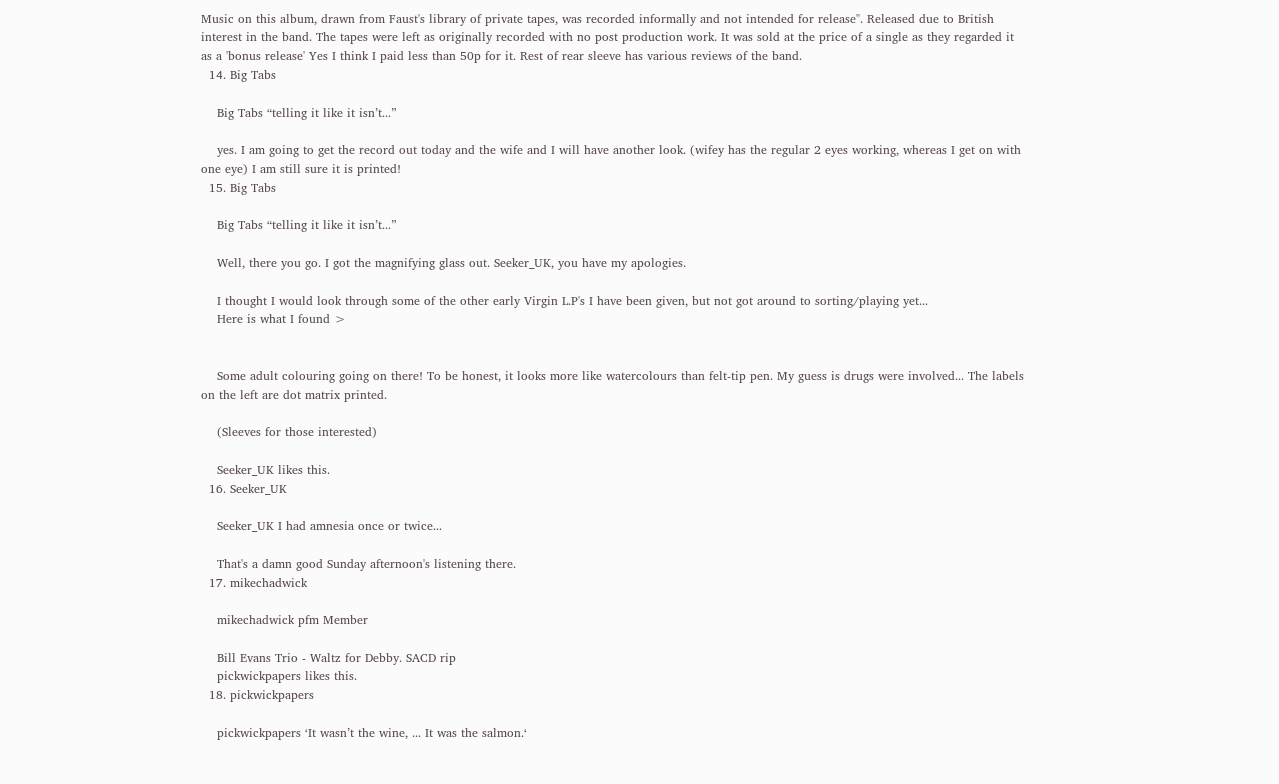Music on this album, drawn from Faust's library of private tapes, was recorded informally and not intended for release". Released due to British interest in the band. The tapes were left as originally recorded with no post production work. It was sold at the price of a single as they regarded it as a 'bonus release' Yes I think I paid less than 50p for it. Rest of rear sleeve has various reviews of the band.
  14. Big Tabs

    Big Tabs “telling it like it isn’t...”

    yes. I am going to get the record out today and the wife and I will have another look. (wifey has the regular 2 eyes working, whereas I get on with one eye) I am still sure it is printed!
  15. Big Tabs

    Big Tabs “telling it like it isn’t...”

    Well, there you go. I got the magnifying glass out. Seeker_UK, you have my apologies.

    I thought I would look through some of the other early Virgin L.P's I have been given, but not got around to sorting/playing yet...
    Here is what I found >


    Some adult colouring going on there! To be honest, it looks more like watercolours than felt-tip pen. My guess is drugs were involved... The labels on the left are dot matrix printed.

    (Sleeves for those interested)

    Seeker_UK likes this.
  16. Seeker_UK

    Seeker_UK I had amnesia once or twice...

    That's a damn good Sunday afternoon's listening there.
  17. mikechadwick

    mikechadwick pfm Member

    Bill Evans Trio - Waltz for Debby. SACD rip
    pickwickpapers likes this.
  18. pickwickpapers

    pickwickpapers ‘It wasn’t the wine, ... It was the salmon.‘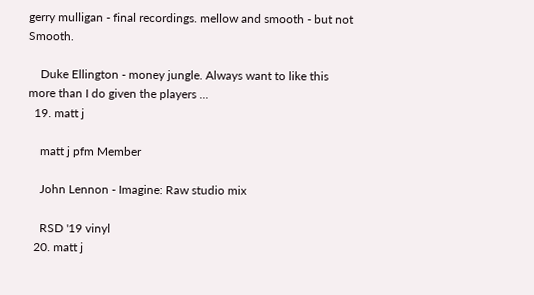gerry mulligan - final recordings. mellow and smooth - but not Smooth.

    Duke Ellington - money jungle. Always want to like this more than I do given the players ...
  19. matt j

    matt j pfm Member

    John Lennon - Imagine: Raw studio mix

    RSD '19 vinyl
  20. matt j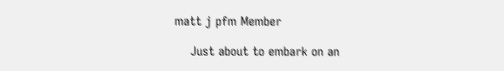matt j pfm Member

    Just about to embark on an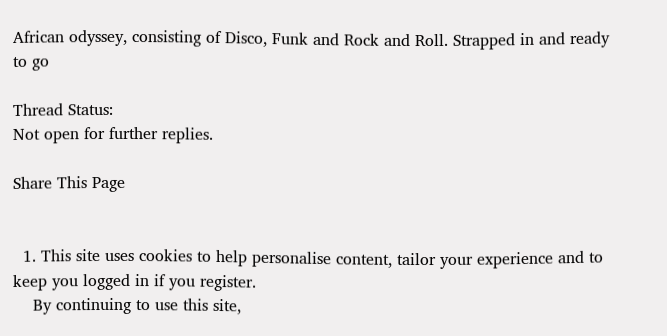African odyssey, consisting of Disco, Funk and Rock and Roll. Strapped in and ready to go

Thread Status:
Not open for further replies.

Share This Page


  1. This site uses cookies to help personalise content, tailor your experience and to keep you logged in if you register.
    By continuing to use this site,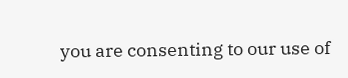you are consenting to our use of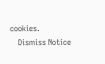cookies.
    Dismiss Notice